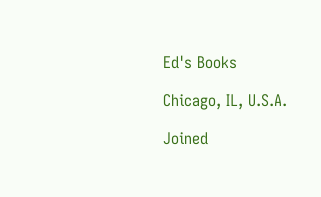Ed's Books

Chicago, IL, U.S.A.

Joined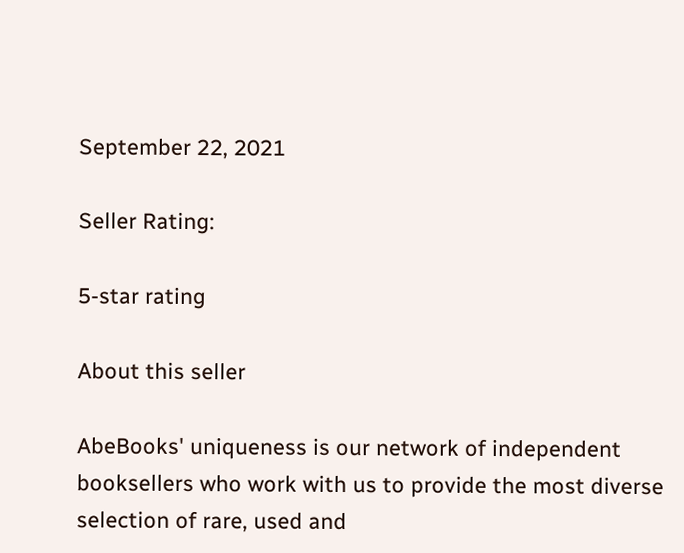September 22, 2021

Seller Rating:

5-star rating

About this seller

AbeBooks' uniqueness is our network of independent booksellers who work with us to provide the most diverse selection of rare, used and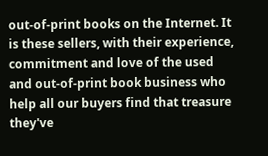out-of-print books on the Internet. It is these sellers, with their experience, commitment and love of the used and out-of-print book business who help all our buyers find that treasure they've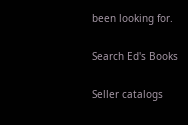been looking for.

Search Ed's Books

Seller catalogs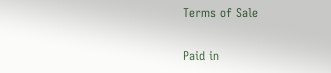Terms of Sale

Paid in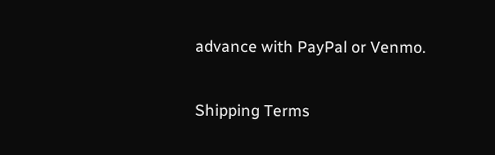advance with PayPal or Venmo.

Shipping Terms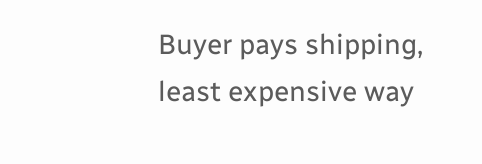Buyer pays shipping, least expensive way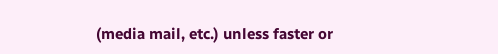(media mail, etc.) unless faster or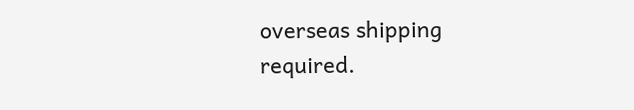overseas shipping required.